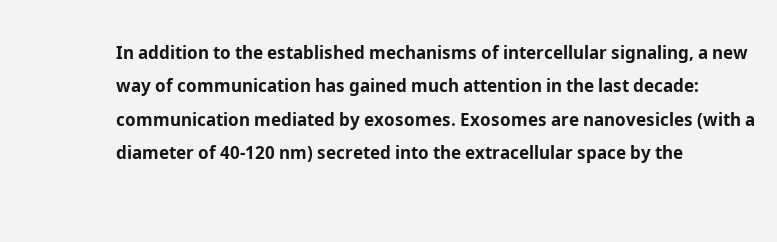In addition to the established mechanisms of intercellular signaling, a new way of communication has gained much attention in the last decade: communication mediated by exosomes. Exosomes are nanovesicles (with a diameter of 40-120 nm) secreted into the extracellular space by the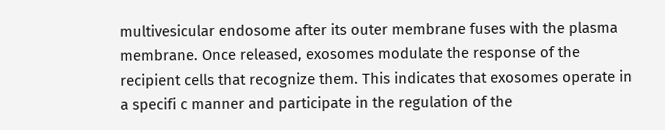multivesicular endosome after its outer membrane fuses with the plasma membrane. Once released, exosomes modulate the response of the recipient cells that recognize them. This indicates that exosomes operate in a specifi c manner and participate in the regulation of the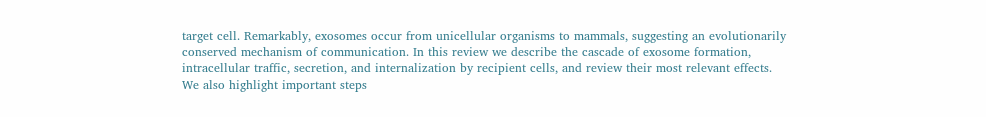target cell. Remarkably, exosomes occur from unicellular organisms to mammals, suggesting an evolutionarily conserved mechanism of communication. In this review we describe the cascade of exosome formation, intracellular traffic, secretion, and internalization by recipient cells, and review their most relevant effects. We also highlight important steps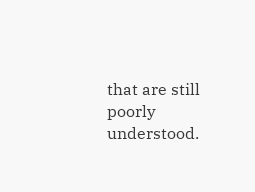that are still poorly understood.